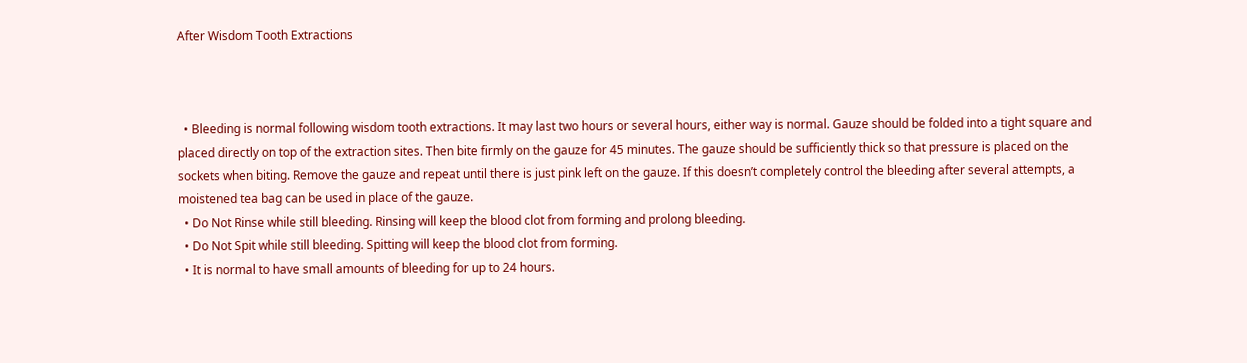After Wisdom Tooth Extractions



  • Bleeding is normal following wisdom tooth extractions. It may last two hours or several hours, either way is normal. Gauze should be folded into a tight square and placed directly on top of the extraction sites. Then bite firmly on the gauze for 45 minutes. The gauze should be sufficiently thick so that pressure is placed on the sockets when biting. Remove the gauze and repeat until there is just pink left on the gauze. If this doesn’t completely control the bleeding after several attempts, a moistened tea bag can be used in place of the gauze.
  • Do Not Rinse while still bleeding. Rinsing will keep the blood clot from forming and prolong bleeding.
  • Do Not Spit while still bleeding. Spitting will keep the blood clot from forming.
  • It is normal to have small amounts of bleeding for up to 24 hours.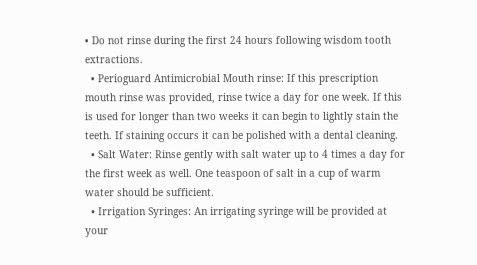• Do not rinse during the first 24 hours following wisdom tooth extractions.
  • Perioguard Antimicrobial Mouth rinse: If this prescription mouth rinse was provided, rinse twice a day for one week. If this is used for longer than two weeks it can begin to lightly stain the teeth. If staining occurs it can be polished with a dental cleaning.
  • Salt Water: Rinse gently with salt water up to 4 times a day for the first week as well. One teaspoon of salt in a cup of warm water should be sufficient.
  • Irrigation Syringes: An irrigating syringe will be provided at your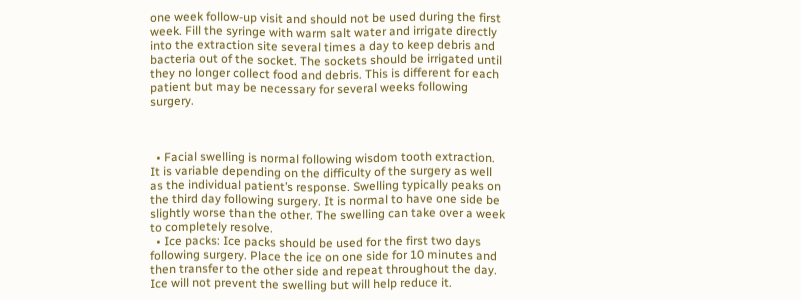one week follow-up visit and should not be used during the first week. Fill the syringe with warm salt water and irrigate directly into the extraction site several times a day to keep debris and bacteria out of the socket. The sockets should be irrigated until they no longer collect food and debris. This is different for each patient but may be necessary for several weeks following surgery.



  • Facial swelling is normal following wisdom tooth extraction. It is variable depending on the difficulty of the surgery as well as the individual patient’s response. Swelling typically peaks on the third day following surgery. It is normal to have one side be slightly worse than the other. The swelling can take over a week to completely resolve.
  • Ice packs: Ice packs should be used for the first two days following surgery. Place the ice on one side for 10 minutes and then transfer to the other side and repeat throughout the day. Ice will not prevent the swelling but will help reduce it.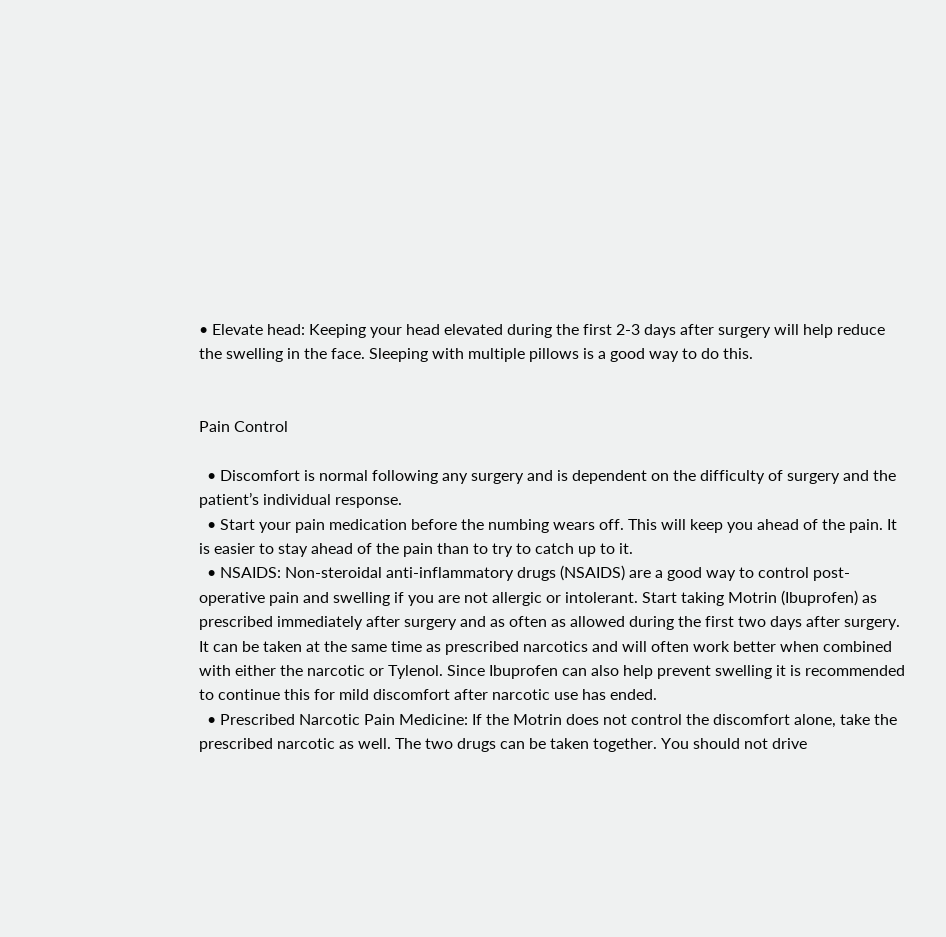• Elevate head: Keeping your head elevated during the first 2-3 days after surgery will help reduce the swelling in the face. Sleeping with multiple pillows is a good way to do this.


Pain Control

  • Discomfort is normal following any surgery and is dependent on the difficulty of surgery and the patient’s individual response.
  • Start your pain medication before the numbing wears off. This will keep you ahead of the pain. It is easier to stay ahead of the pain than to try to catch up to it.
  • NSAIDS: Non-steroidal anti-inflammatory drugs (NSAIDS) are a good way to control post-operative pain and swelling if you are not allergic or intolerant. Start taking Motrin (Ibuprofen) as prescribed immediately after surgery and as often as allowed during the first two days after surgery. It can be taken at the same time as prescribed narcotics and will often work better when combined with either the narcotic or Tylenol. Since Ibuprofen can also help prevent swelling it is recommended to continue this for mild discomfort after narcotic use has ended.
  • Prescribed Narcotic Pain Medicine: If the Motrin does not control the discomfort alone, take the prescribed narcotic as well. The two drugs can be taken together. You should not drive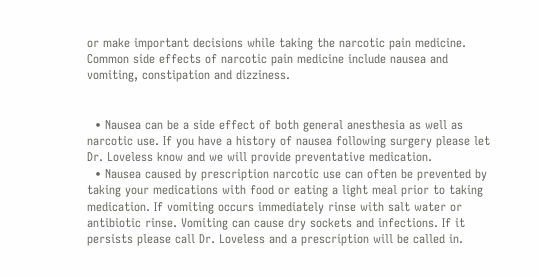or make important decisions while taking the narcotic pain medicine. Common side effects of narcotic pain medicine include nausea and vomiting, constipation and dizziness.


  • Nausea can be a side effect of both general anesthesia as well as narcotic use. If you have a history of nausea following surgery please let Dr. Loveless know and we will provide preventative medication.
  • Nausea caused by prescription narcotic use can often be prevented by taking your medications with food or eating a light meal prior to taking medication. If vomiting occurs immediately rinse with salt water or antibiotic rinse. Vomiting can cause dry sockets and infections. If it persists please call Dr. Loveless and a prescription will be called in.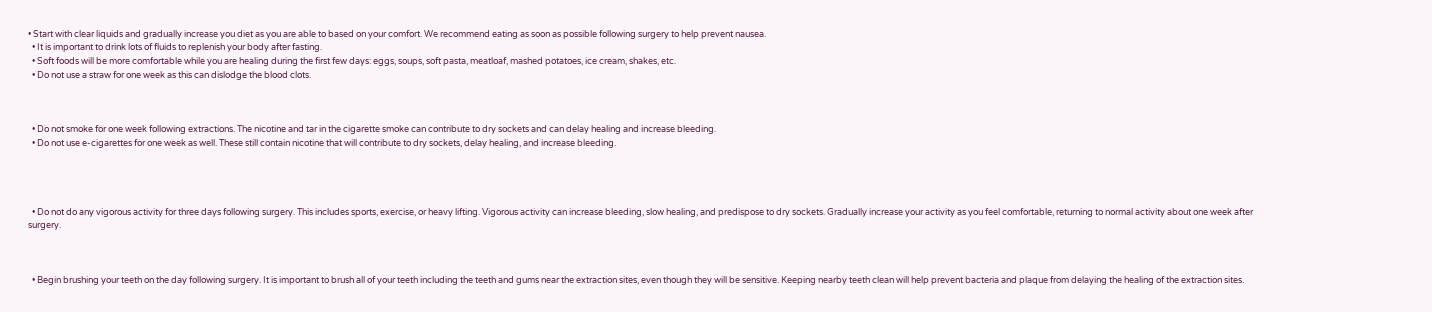• Start with clear liquids and gradually increase you diet as you are able to based on your comfort. We recommend eating as soon as possible following surgery to help prevent nausea.
  • It is important to drink lots of fluids to replenish your body after fasting.
  • Soft foods will be more comfortable while you are healing during the first few days: eggs, soups, soft pasta, meatloaf, mashed potatoes, ice cream, shakes, etc.
  • Do not use a straw for one week as this can dislodge the blood clots.



  • Do not smoke for one week following extractions. The nicotine and tar in the cigarette smoke can contribute to dry sockets and can delay healing and increase bleeding.
  • Do not use e-cigarettes for one week as well. These still contain nicotine that will contribute to dry sockets, delay healing, and increase bleeding.




  • Do not do any vigorous activity for three days following surgery. This includes sports, exercise, or heavy lifting. Vigorous activity can increase bleeding, slow healing, and predispose to dry sockets. Gradually increase your activity as you feel comfortable, returning to normal activity about one week after surgery.



  • Begin brushing your teeth on the day following surgery. It is important to brush all of your teeth including the teeth and gums near the extraction sites, even though they will be sensitive. Keeping nearby teeth clean will help prevent bacteria and plaque from delaying the healing of the extraction sites.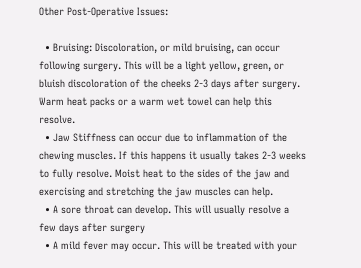Other Post-Operative Issues:

  • Bruising: Discoloration, or mild bruising, can occur following surgery. This will be a light yellow, green, or bluish discoloration of the cheeks 2-3 days after surgery. Warm heat packs or a warm wet towel can help this resolve.
  • Jaw Stiffness can occur due to inflammation of the chewing muscles. If this happens it usually takes 2-3 weeks to fully resolve. Moist heat to the sides of the jaw and exercising and stretching the jaw muscles can help.
  • A sore throat can develop. This will usually resolve a few days after surgery
  • A mild fever may occur. This will be treated with your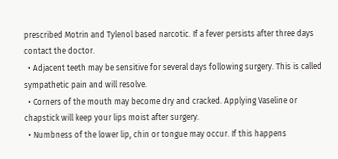prescribed Motrin and Tylenol based narcotic. If a fever persists after three days contact the doctor.
  • Adjacent teeth may be sensitive for several days following surgery. This is called sympathetic pain and will resolve.
  • Corners of the mouth may become dry and cracked. Applying Vaseline or chapstick will keep your lips moist after surgery.
  • Numbness of the lower lip, chin or tongue may occur. If this happens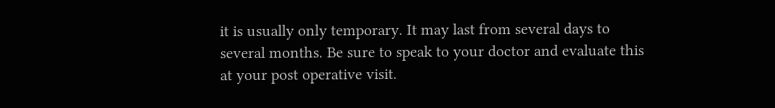it is usually only temporary. It may last from several days to several months. Be sure to speak to your doctor and evaluate this at your post operative visit.